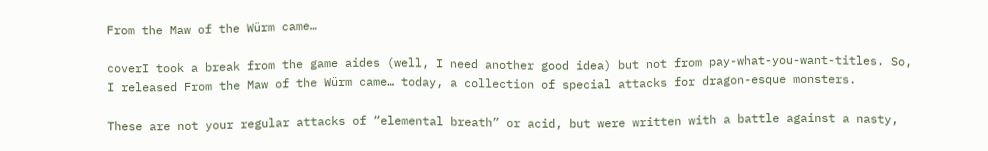From the Maw of the Würm came…

coverI took a break from the game aides (well, I need another good idea) but not from pay-what-you-want-titles. So, I released From the Maw of the Würm came… today, a collection of special attacks for dragon-esque monsters.

These are not your regular attacks of “elemental breath” or acid, but were written with a battle against a nasty,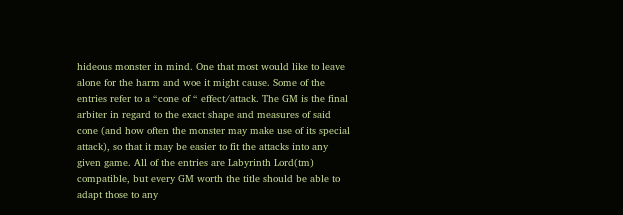hideous monster in mind. One that most would like to leave alone for the harm and woe it might cause. Some of the entries refer to a “cone of “ effect/attack. The GM is the final arbiter in regard to the exact shape and measures of said cone (and how often the monster may make use of its special attack), so that it may be easier to fit the attacks into any given game. All of the entries are Labyrinth Lord(tm) compatible, but every GM worth the title should be able to adapt those to any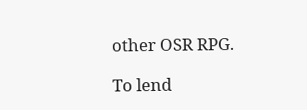other OSR RPG.

To lend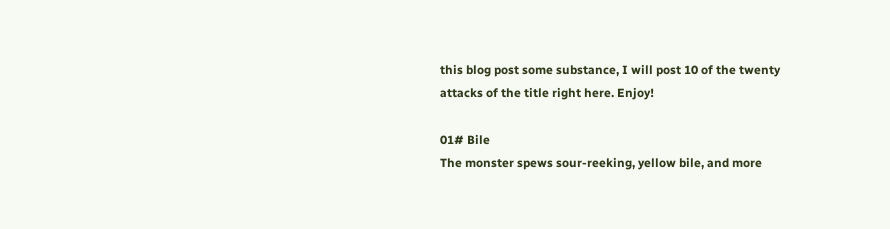this blog post some substance, I will post 10 of the twenty attacks of the title right here. Enjoy!

01# Bile
The monster spews sour-reeking, yellow bile, and more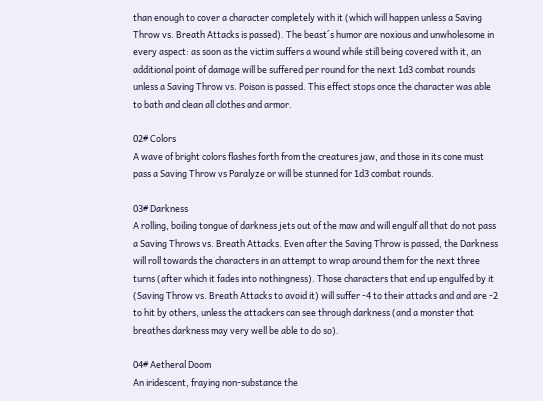than enough to cover a character completely with it (which will happen unless a Saving Throw vs. Breath Attacks is passed). The beast´s humor are noxious and unwholesome in every aspect: as soon as the victim suffers a wound while still being covered with it, an additional point of damage will be suffered per round for the next 1d3 combat rounds unless a Saving Throw vs. Poison is passed. This effect stops once the character was able to bath and clean all clothes and armor.

02# Colors
A wave of bright colors flashes forth from the creatures jaw, and those in its cone must pass a Saving Throw vs Paralyze or will be stunned for 1d3 combat rounds.

03# Darkness
A rolling, boiling tongue of darkness jets out of the maw and will engulf all that do not pass a Saving Throws vs. Breath Attacks. Even after the Saving Throw is passed, the Darkness will roll towards the characters in an attempt to wrap around them for the next three turns (after which it fades into nothingness). Those characters that end up engulfed by it (Saving Throw vs. Breath Attacks to avoid it) will suffer -4 to their attacks and and are -2 to hit by others, unless the attackers can see through darkness (and a monster that breathes darkness may very well be able to do so).

04# Aetheral Doom
An iridescent, fraying non-substance the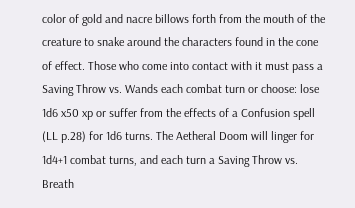color of gold and nacre billows forth from the mouth of the creature to snake around the characters found in the cone of effect. Those who come into contact with it must pass a Saving Throw vs. Wands each combat turn or choose: lose 1d6 x50 xp or suffer from the effects of a Confusion spell (LL p.28) for 1d6 turns. The Aetheral Doom will linger for 1d4+1 combat turns, and each turn a Saving Throw vs. Breath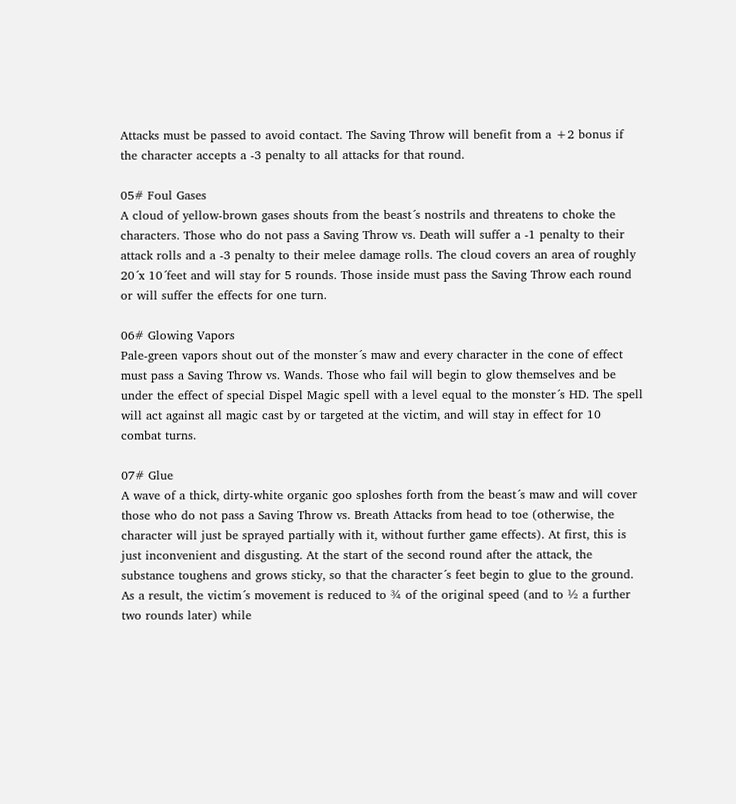Attacks must be passed to avoid contact. The Saving Throw will benefit from a +2 bonus if the character accepts a -3 penalty to all attacks for that round.

05# Foul Gases
A cloud of yellow-brown gases shouts from the beast´s nostrils and threatens to choke the characters. Those who do not pass a Saving Throw vs. Death will suffer a -1 penalty to their attack rolls and a -3 penalty to their melee damage rolls. The cloud covers an area of roughly 20´x 10´feet and will stay for 5 rounds. Those inside must pass the Saving Throw each round or will suffer the effects for one turn.

06# Glowing Vapors
Pale-green vapors shout out of the monster´s maw and every character in the cone of effect must pass a Saving Throw vs. Wands. Those who fail will begin to glow themselves and be under the effect of special Dispel Magic spell with a level equal to the monster´s HD. The spell will act against all magic cast by or targeted at the victim, and will stay in effect for 10 combat turns.

07# Glue
A wave of a thick, dirty-white organic goo sploshes forth from the beast´s maw and will cover those who do not pass a Saving Throw vs. Breath Attacks from head to toe (otherwise, the character will just be sprayed partially with it, without further game effects). At first, this is just inconvenient and disgusting. At the start of the second round after the attack, the substance toughens and grows sticky, so that the character´s feet begin to glue to the ground. As a result, the victim´s movement is reduced to ¾ of the original speed (and to ½ a further two rounds later) while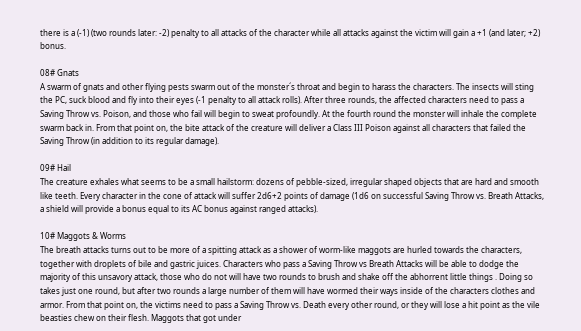there is a (-1) (two rounds later: -2) penalty to all attacks of the character while all attacks against the victim will gain a +1 (and later; +2) bonus.

08# Gnats
A swarm of gnats and other flying pests swarm out of the monster´s throat and begin to harass the characters. The insects will sting the PC, suck blood and fly into their eyes (-1 penalty to all attack rolls). After three rounds, the affected characters need to pass a Saving Throw vs. Poison, and those who fail will begin to sweat profoundly. At the fourth round the monster will inhale the complete swarm back in. From that point on, the bite attack of the creature will deliver a Class III Poison against all characters that failed the Saving Throw (in addition to its regular damage).

09# Hail
The creature exhales what seems to be a small hailstorm: dozens of pebble-sized, irregular shaped objects that are hard and smooth like teeth. Every character in the cone of attack will suffer 2d6+2 points of damage (1d6 on successful Saving Throw vs. Breath Attacks, a shield will provide a bonus equal to its AC bonus against ranged attacks).

10# Maggots & Worms
The breath attacks turns out to be more of a spitting attack as a shower of worm-like maggots are hurled towards the characters, together with droplets of bile and gastric juices. Characters who pass a Saving Throw vs Breath Attacks will be able to dodge the majority of this unsavory attack, those who do not will have two rounds to brush and shake off the abhorrent little things . Doing so takes just one round, but after two rounds a large number of them will have wormed their ways inside of the characters clothes and armor. From that point on, the victims need to pass a Saving Throw vs. Death every other round, or they will lose a hit point as the vile beasties chew on their flesh. Maggots that got under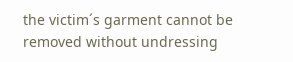the victim´s garment cannot be removed without undressing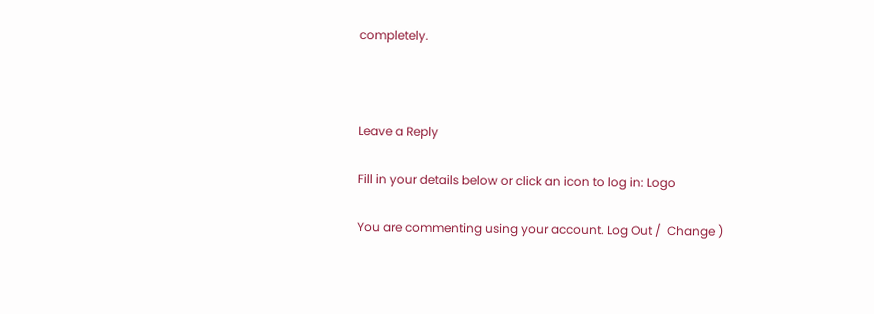completely.



Leave a Reply

Fill in your details below or click an icon to log in: Logo

You are commenting using your account. Log Out /  Change )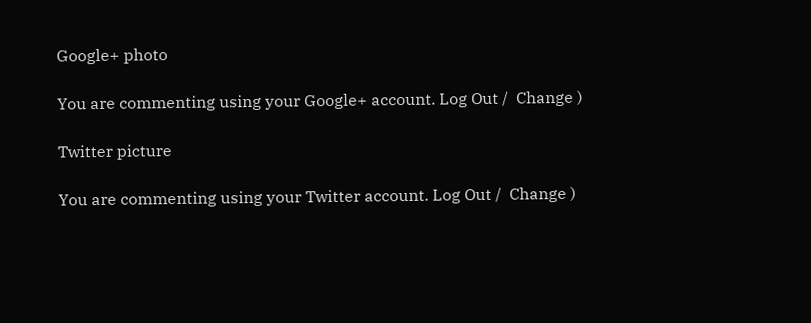Google+ photo

You are commenting using your Google+ account. Log Out /  Change )

Twitter picture

You are commenting using your Twitter account. Log Out /  Change )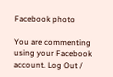Facebook photo

You are commenting using your Facebook account. Log Out /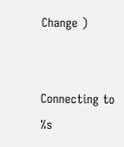Change )


Connecting to %s